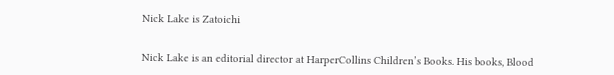Nick Lake is Zatoichi


Nick Lake is an editorial director at HarperCollins Children’s Books. His books, Blood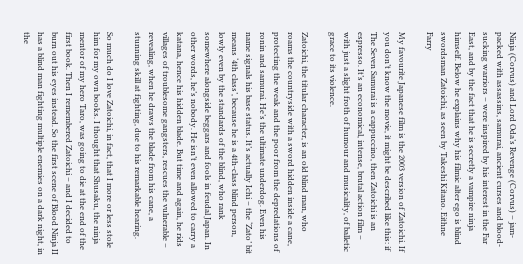Ninja (Corvus) and Lord Oda’s Revenge (Corvus) – jam-packed with assassins, samurai, ancient curses and blood-sucking warriors – were inspired by his interest in the Far East, and by the fact that he is secretly a vampire ninja himself. Below he explains why his filmic alter ego is blind swordsman Zatoichi, as seen by Takeshi Kitano. Eithne Farry

My favourite Japanese film is the 2003 version of Zatoichi. If you don’t know the movie, it might be described like this: if The Seven Samurai is a cappuccino, then Zatoichi is an espresso. It’s an economical, intense, brutal action film – with just a slight froth of humour and musicality, of balletic grace to its violence.

Zatoichi, the titular character, is an old blind man, who roams the countryside with a sword hidden inside a cane, protecting the weak and the poor from the depredations of ronin and samurai. He’s the ultimate underdog. Even his name signals his base status. It’s actually Ichi – the ‘Zato’ bit means ‘4th class’, because he is a 4th-class blind person, lowly even by the standards of the blind, who rank somewhere alongside beggars and fools in feudal Japan. In other words, he’s nobody. He isn’t even allowed to carry a katana, hence his hidden blade. But time and again, he rids villages of troublesome gangsters, rescues the vulnerable – revealing, when he draws the blade from his cane, a stunning skill at fighting, due to his remarkable hearing.

So much do I love Zatoichi, in fact, that I more or less stole him for my own books. I thought that Shusaku, the ninja mentor of my hero Taro, was going to die at the end of the first book. Then I remembered Zatoichi – and I decided to burn out his eyes instead. So the first scene of Blood Ninja II has a blind man fighting multiple enemies on a dark night, in the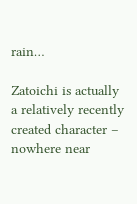rain…

Zatoichi is actually a relatively recently created character – nowhere near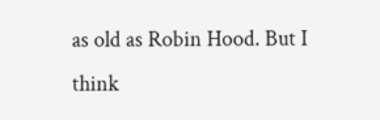as old as Robin Hood. But I think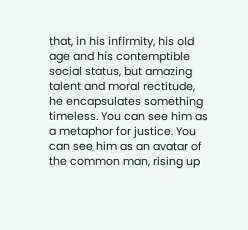that, in his infirmity, his old age and his contemptible social status, but amazing talent and moral rectitude, he encapsulates something timeless. You can see him as a metaphor for justice. You can see him as an avatar of the common man, rising up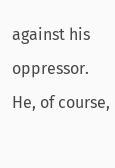against his oppressor. He, of course,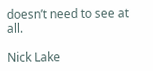doesn’t need to see at all.

Nick Lake